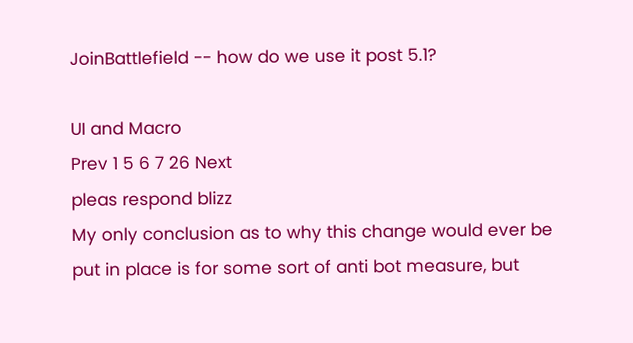JoinBattlefield -- how do we use it post 5.1?

UI and Macro
Prev 1 5 6 7 26 Next
pleas respond blizz
My only conclusion as to why this change would ever be put in place is for some sort of anti bot measure, but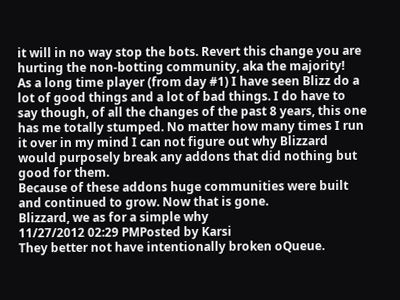it will in no way stop the bots. Revert this change you are hurting the non-botting community, aka the majority!
As a long time player (from day #1) I have seen Blizz do a lot of good things and a lot of bad things. I do have to say though, of all the changes of the past 8 years, this one has me totally stumped. No matter how many times I run it over in my mind I can not figure out why Blizzard would purposely break any addons that did nothing but good for them.
Because of these addons huge communities were built and continued to grow. Now that is gone.
Blizzard, we as for a simple why
11/27/2012 02:29 PMPosted by Karsi
They better not have intentionally broken oQueue.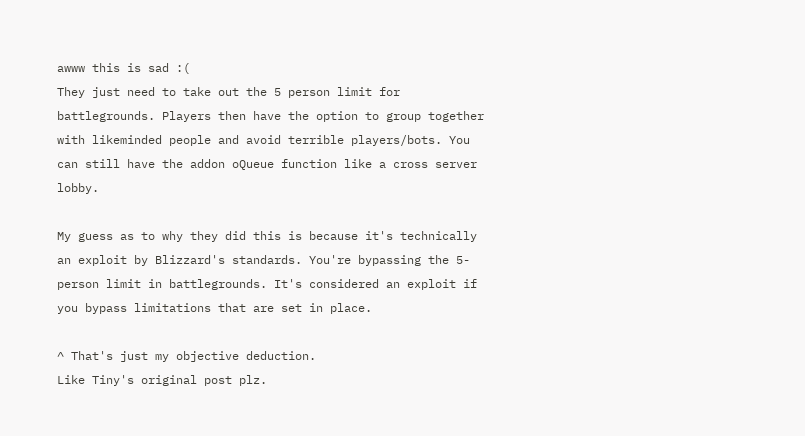awww this is sad :(
They just need to take out the 5 person limit for battlegrounds. Players then have the option to group together with likeminded people and avoid terrible players/bots. You can still have the addon oQueue function like a cross server lobby.

My guess as to why they did this is because it's technically an exploit by Blizzard's standards. You're bypassing the 5-person limit in battlegrounds. It's considered an exploit if you bypass limitations that are set in place.

^ That's just my objective deduction.
Like Tiny's original post plz.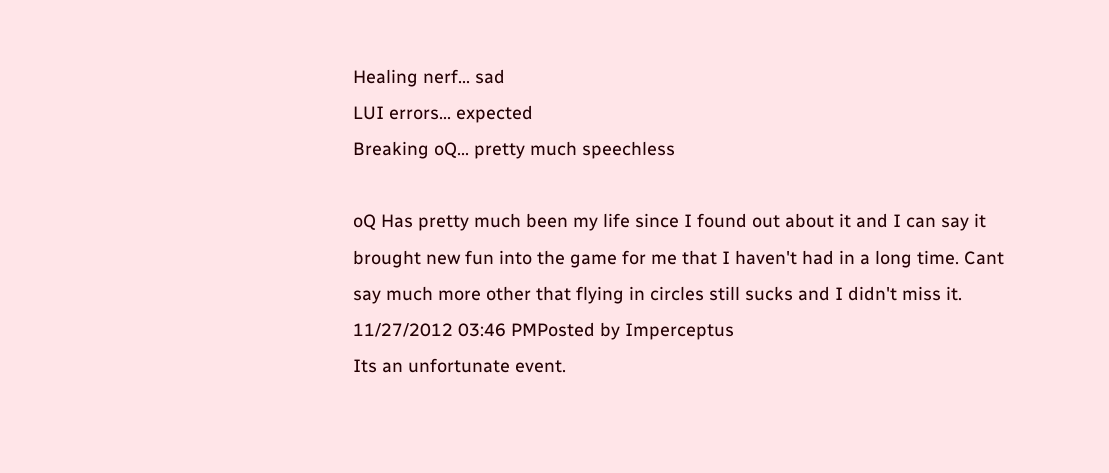Healing nerf... sad
LUI errors... expected
Breaking oQ... pretty much speechless

oQ Has pretty much been my life since I found out about it and I can say it brought new fun into the game for me that I haven't had in a long time. Cant say much more other that flying in circles still sucks and I didn't miss it.
11/27/2012 03:46 PMPosted by Imperceptus
Its an unfortunate event.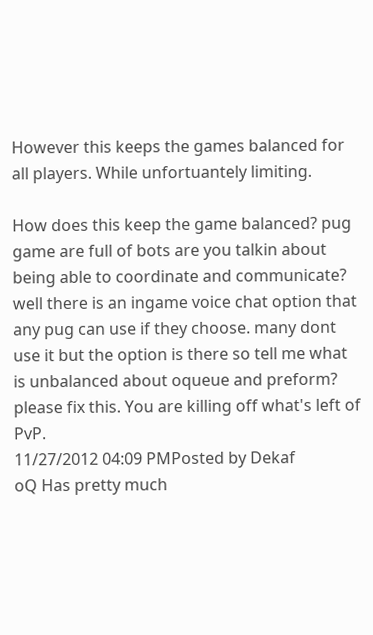However this keeps the games balanced for all players. While unfortuantely limiting.

How does this keep the game balanced? pug game are full of bots are you talkin about being able to coordinate and communicate? well there is an ingame voice chat option that any pug can use if they choose. many dont use it but the option is there so tell me what is unbalanced about oqueue and preform?
please fix this. You are killing off what's left of PvP.
11/27/2012 04:09 PMPosted by Dekaf
oQ Has pretty much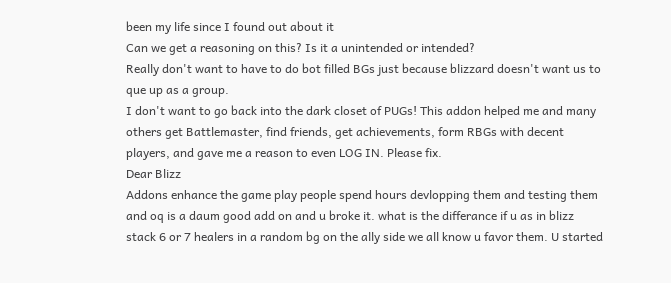been my life since I found out about it
Can we get a reasoning on this? Is it a unintended or intended?
Really don't want to have to do bot filled BGs just because blizzard doesn't want us to que up as a group.
I don't want to go back into the dark closet of PUGs! This addon helped me and many others get Battlemaster, find friends, get achievements, form RBGs with decent players, and gave me a reason to even LOG IN. Please fix.
Dear Blizz
Addons enhance the game play people spend hours devlopping them and testing them and oq is a daum good add on and u broke it. what is the differance if u as in blizz stack 6 or 7 healers in a random bg on the ally side we all know u favor them. U started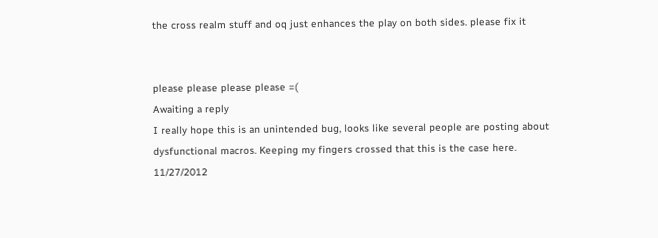the cross realm stuff and oq just enhances the play on both sides. please fix it


please please please please =(
Awaiting a reply
I really hope this is an unintended bug, looks like several people are posting about dysfunctional macros. Keeping my fingers crossed that this is the case here.
11/27/2012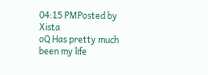04:15 PMPosted by Xista
oQ Has pretty much been my life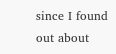since I found out about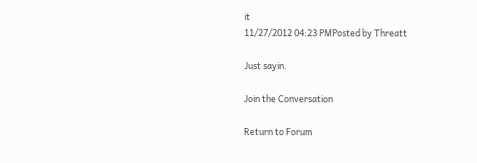it
11/27/2012 04:23 PMPosted by Threatt

Just sayin.

Join the Conversation

Return to Forum